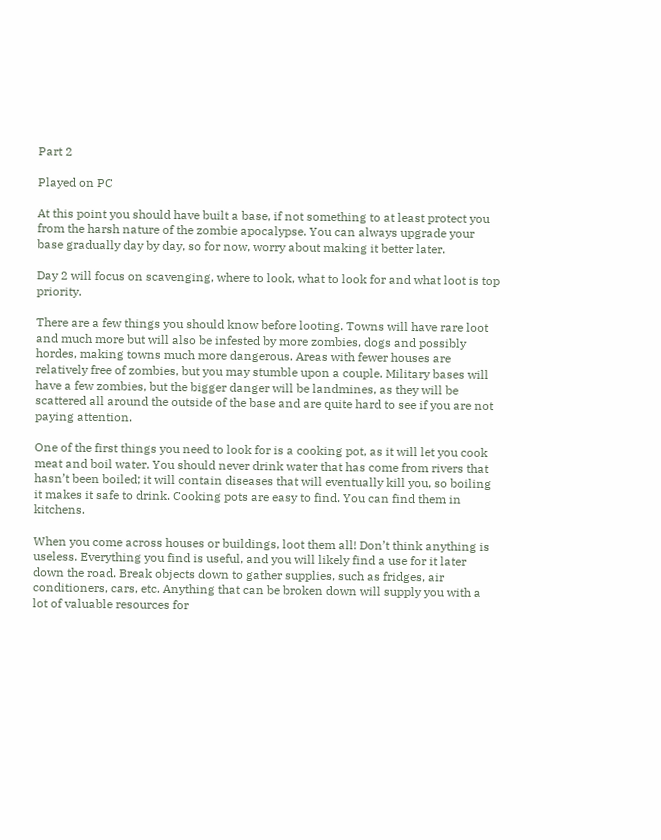Part 2

Played on PC

At this point you should have built a base, if not something to at least protect you from the harsh nature of the zombie apocalypse. You can always upgrade your base gradually day by day, so for now, worry about making it better later.

Day 2 will focus on scavenging, where to look, what to look for and what loot is top priority.

There are a few things you should know before looting. Towns will have rare loot and much more but will also be infested by more zombies, dogs and possibly hordes, making towns much more dangerous. Areas with fewer houses are relatively free of zombies, but you may stumble upon a couple. Military bases will have a few zombies, but the bigger danger will be landmines, as they will be scattered all around the outside of the base and are quite hard to see if you are not paying attention.

One of the first things you need to look for is a cooking pot, as it will let you cook meat and boil water. You should never drink water that has come from rivers that hasn’t been boiled; it will contain diseases that will eventually kill you, so boiling it makes it safe to drink. Cooking pots are easy to find. You can find them in kitchens.

When you come across houses or buildings, loot them all! Don’t think anything is useless. Everything you find is useful, and you will likely find a use for it later down the road. Break objects down to gather supplies, such as fridges, air conditioners, cars, etc. Anything that can be broken down will supply you with a lot of valuable resources for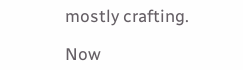mostly crafting.

Now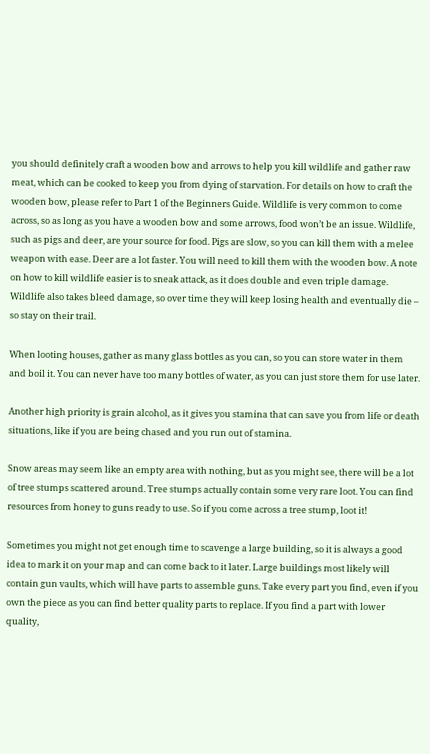you should definitely craft a wooden bow and arrows to help you kill wildlife and gather raw meat, which can be cooked to keep you from dying of starvation. For details on how to craft the wooden bow, please refer to Part 1 of the Beginners Guide. Wildlife is very common to come across, so as long as you have a wooden bow and some arrows, food won’t be an issue. Wildlife, such as pigs and deer, are your source for food. Pigs are slow, so you can kill them with a melee weapon with ease. Deer are a lot faster. You will need to kill them with the wooden bow. A note on how to kill wildlife easier is to sneak attack, as it does double and even triple damage. Wildlife also takes bleed damage, so over time they will keep losing health and eventually die – so stay on their trail.

When looting houses, gather as many glass bottles as you can, so you can store water in them and boil it. You can never have too many bottles of water, as you can just store them for use later.

Another high priority is grain alcohol, as it gives you stamina that can save you from life or death situations, like if you are being chased and you run out of stamina.

Snow areas may seem like an empty area with nothing, but as you might see, there will be a lot of tree stumps scattered around. Tree stumps actually contain some very rare loot. You can find resources from honey to guns ready to use. So if you come across a tree stump, loot it!

Sometimes you might not get enough time to scavenge a large building, so it is always a good idea to mark it on your map and can come back to it later. Large buildings most likely will contain gun vaults, which will have parts to assemble guns. Take every part you find, even if you own the piece as you can find better quality parts to replace. If you find a part with lower quality,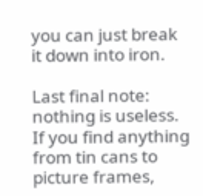you can just break it down into iron.

Last final note: nothing is useless. If you find anything from tin cans to picture frames,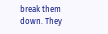break them down. They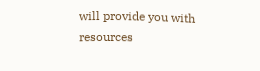will provide you with resources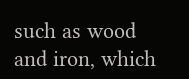such as wood and iron, which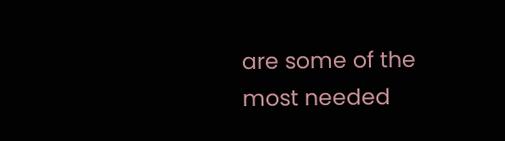are some of the most needed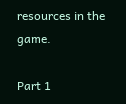resources in the game.

Part 1